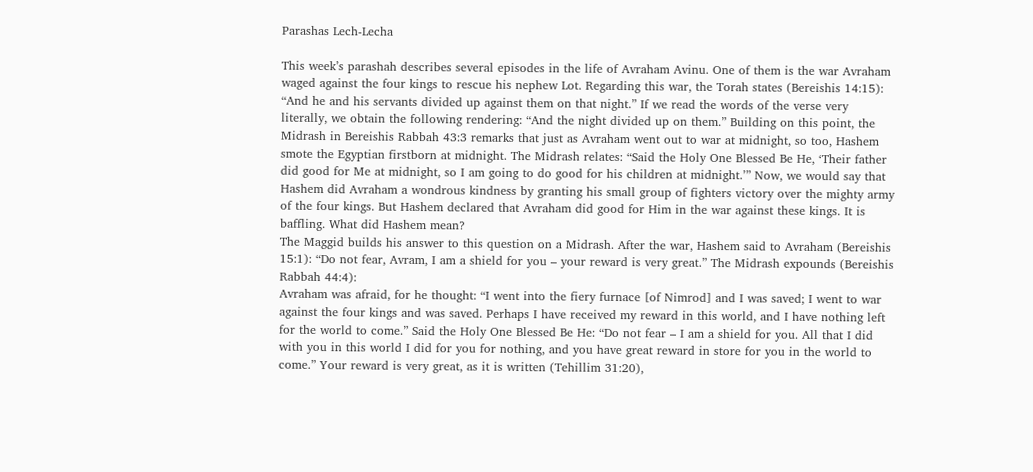Parashas Lech-Lecha

This week’s parashah describes several episodes in the life of Avraham Avinu. One of them is the war Avraham waged against the four kings to rescue his nephew Lot. Regarding this war, the Torah states (Bereishis 14:15): “And he and his servants divided up against them on that night.” If we read the words of the verse very literally, we obtain the following rendering: “And the night divided up on them.” Building on this point, the Midrash in Bereishis Rabbah 43:3 remarks that just as Avraham went out to war at midnight, so too, Hashem smote the Egyptian firstborn at midnight. The Midrash relates: “Said the Holy One Blessed Be He, ‘Their father did good for Me at midnight, so I am going to do good for his children at midnight.’” Now, we would say that Hashem did Avraham a wondrous kindness by granting his small group of fighters victory over the mighty army of the four kings. But Hashem declared that Avraham did good for Him in the war against these kings. It is baffling. What did Hashem mean?
The Maggid builds his answer to this question on a Midrash. After the war, Hashem said to Avraham (Bereishis 15:1): “Do not fear, Avram, I am a shield for you – your reward is very great.” The Midrash expounds (Bereishis Rabbah 44:4):
Avraham was afraid, for he thought: “I went into the fiery furnace [of Nimrod] and I was saved; I went to war against the four kings and was saved. Perhaps I have received my reward in this world, and I have nothing left for the world to come.” Said the Holy One Blessed Be He: “Do not fear – I am a shield for you. All that I did with you in this world I did for you for nothing, and you have great reward in store for you in the world to come.” Your reward is very great, as it is written (Tehillim 31:20),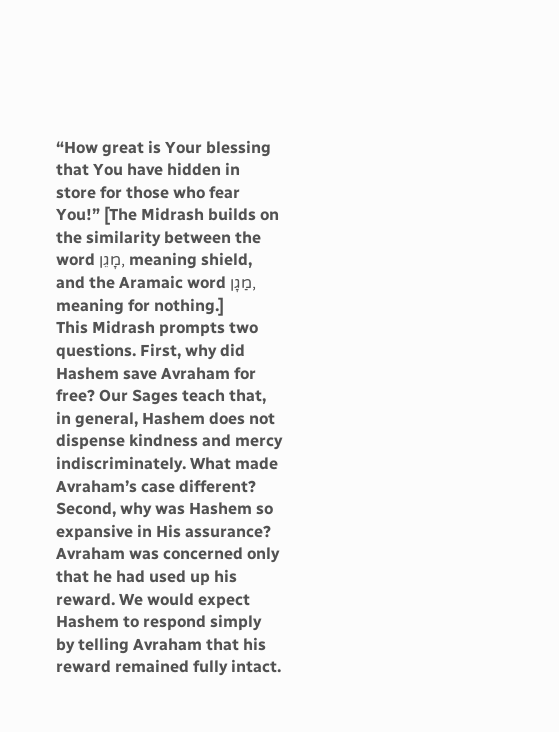“How great is Your blessing that You have hidden in store for those who fear You!” [The Midrash builds on the similarity between the word מָגֵן, meaning shield, and the Aramaic word מַגָן, meaning for nothing.]
This Midrash prompts two questions. First, why did Hashem save Avraham for free? Our Sages teach that, in general, Hashem does not dispense kindness and mercy indiscriminately. What made Avraham’s case different? Second, why was Hashem so expansive in His assurance? Avraham was concerned only that he had used up his reward. We would expect Hashem to respond simply by telling Avraham that his reward remained fully intact.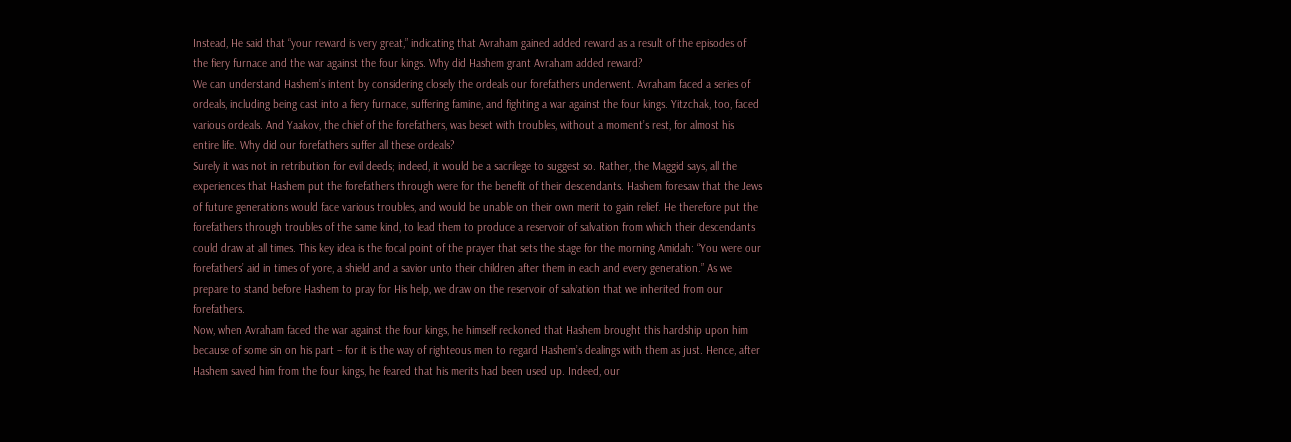Instead, He said that “your reward is very great,” indicating that Avraham gained added reward as a result of the episodes of the fiery furnace and the war against the four kings. Why did Hashem grant Avraham added reward?
We can understand Hashem’s intent by considering closely the ordeals our forefathers underwent. Avraham faced a series of ordeals, including being cast into a fiery furnace, suffering famine, and fighting a war against the four kings. Yitzchak, too, faced various ordeals. And Yaakov, the chief of the forefathers, was beset with troubles, without a moment’s rest, for almost his entire life. Why did our forefathers suffer all these ordeals?
Surely it was not in retribution for evil deeds; indeed, it would be a sacrilege to suggest so. Rather, the Maggid says, all the experiences that Hashem put the forefathers through were for the benefit of their descendants. Hashem foresaw that the Jews of future generations would face various troubles, and would be unable on their own merit to gain relief. He therefore put the forefathers through troubles of the same kind, to lead them to produce a reservoir of salvation from which their descendants could draw at all times. This key idea is the focal point of the prayer that sets the stage for the morning Amidah: “You were our forefathers’ aid in times of yore, a shield and a savior unto their children after them in each and every generation.” As we prepare to stand before Hashem to pray for His help, we draw on the reservoir of salvation that we inherited from our forefathers.
Now, when Avraham faced the war against the four kings, he himself reckoned that Hashem brought this hardship upon him because of some sin on his part – for it is the way of righteous men to regard Hashem’s dealings with them as just. Hence, after Hashem saved him from the four kings, he feared that his merits had been used up. Indeed, our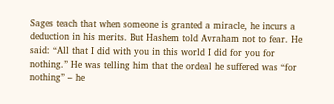Sages teach that when someone is granted a miracle, he incurs a deduction in his merits. But Hashem told Avraham not to fear. He said: “All that I did with you in this world I did for you for nothing.” He was telling him that the ordeal he suffered was “for nothing” – he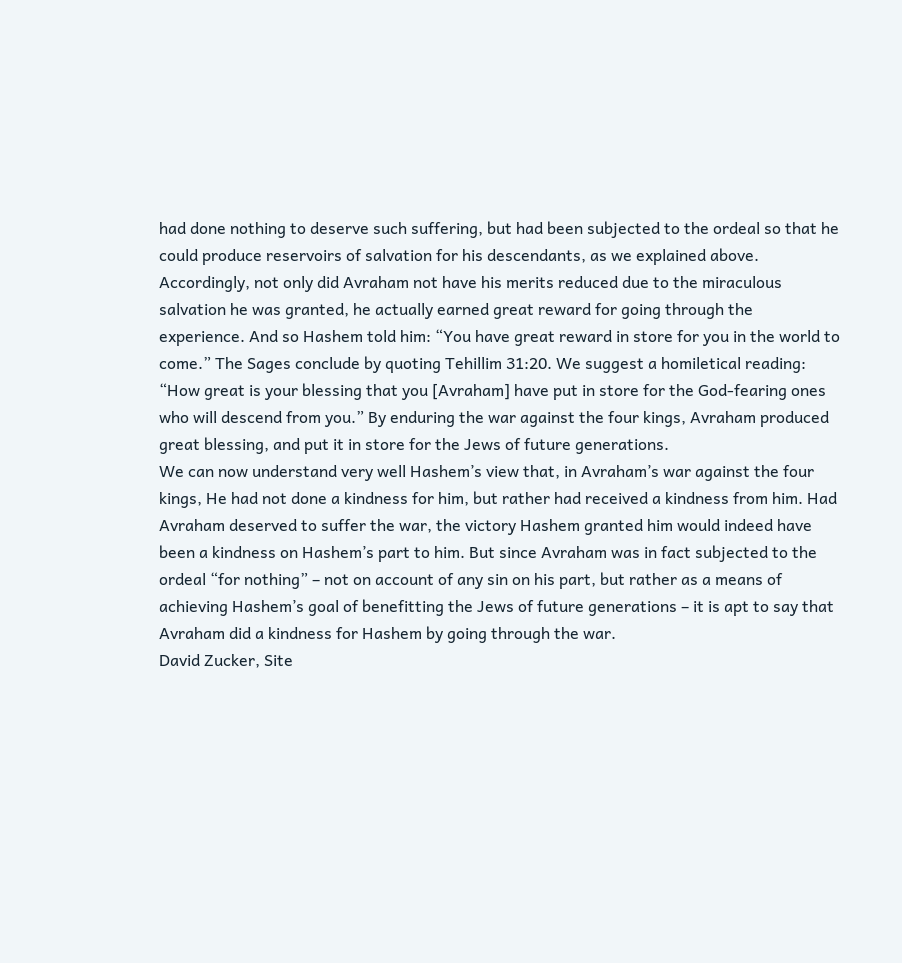had done nothing to deserve such suffering, but had been subjected to the ordeal so that he could produce reservoirs of salvation for his descendants, as we explained above. Accordingly, not only did Avraham not have his merits reduced due to the miraculous salvation he was granted, he actually earned great reward for going through the experience. And so Hashem told him: “You have great reward in store for you in the world to come.” The Sages conclude by quoting Tehillim 31:20. We suggest a homiletical reading: “How great is your blessing that you [Avraham] have put in store for the God-fearing ones who will descend from you.” By enduring the war against the four kings, Avraham produced great blessing, and put it in store for the Jews of future generations.
We can now understand very well Hashem’s view that, in Avraham’s war against the four kings, He had not done a kindness for him, but rather had received a kindness from him. Had Avraham deserved to suffer the war, the victory Hashem granted him would indeed have been a kindness on Hashem’s part to him. But since Avraham was in fact subjected to the ordeal “for nothing” – not on account of any sin on his part, but rather as a means of achieving Hashem’s goal of benefitting the Jews of future generations – it is apt to say that Avraham did a kindness for Hashem by going through the war.
David Zucker, Site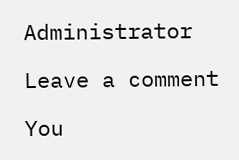Administrator

Leave a comment

You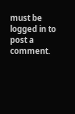must be logged in to post a comment.